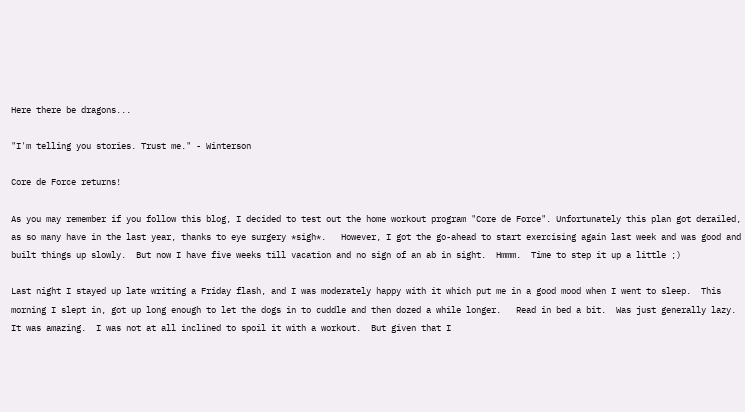Here there be dragons...

"I'm telling you stories. Trust me." - Winterson

Core de Force returns!

As you may remember if you follow this blog, I decided to test out the home workout program "Core de Force". Unfortunately this plan got derailed, as so many have in the last year, thanks to eye surgery *sigh*.   However, I got the go-ahead to start exercising again last week and was good and built things up slowly.  But now I have five weeks till vacation and no sign of an ab in sight.  Hmmm.  Time to step it up a little ;)

Last night I stayed up late writing a Friday flash, and I was moderately happy with it which put me in a good mood when I went to sleep.  This morning I slept in, got up long enough to let the dogs in to cuddle and then dozed a while longer.   Read in bed a bit.  Was just generally lazy.  It was amazing.  I was not at all inclined to spoil it with a workout.  But given that I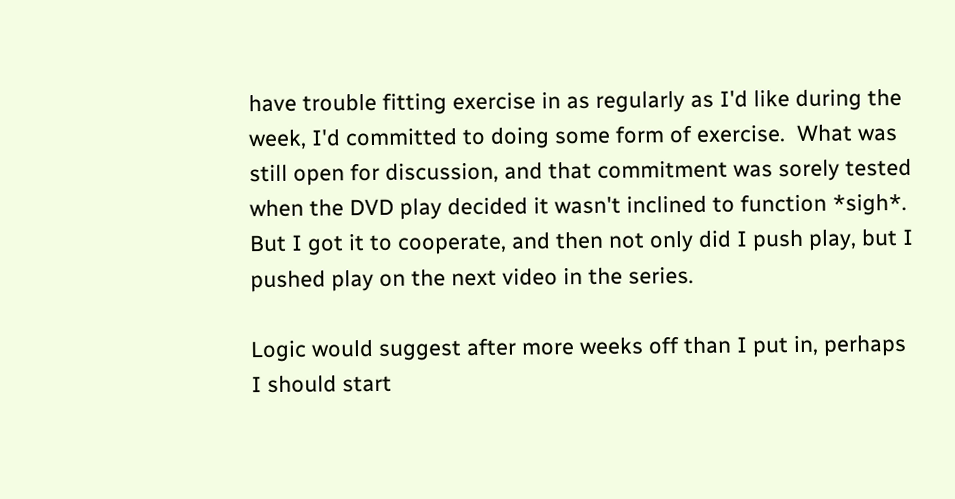have trouble fitting exercise in as regularly as I'd like during the week, I'd committed to doing some form of exercise.  What was still open for discussion, and that commitment was sorely tested when the DVD play decided it wasn't inclined to function *sigh*.  But I got it to cooperate, and then not only did I push play, but I pushed play on the next video in the series.

Logic would suggest after more weeks off than I put in, perhaps I should start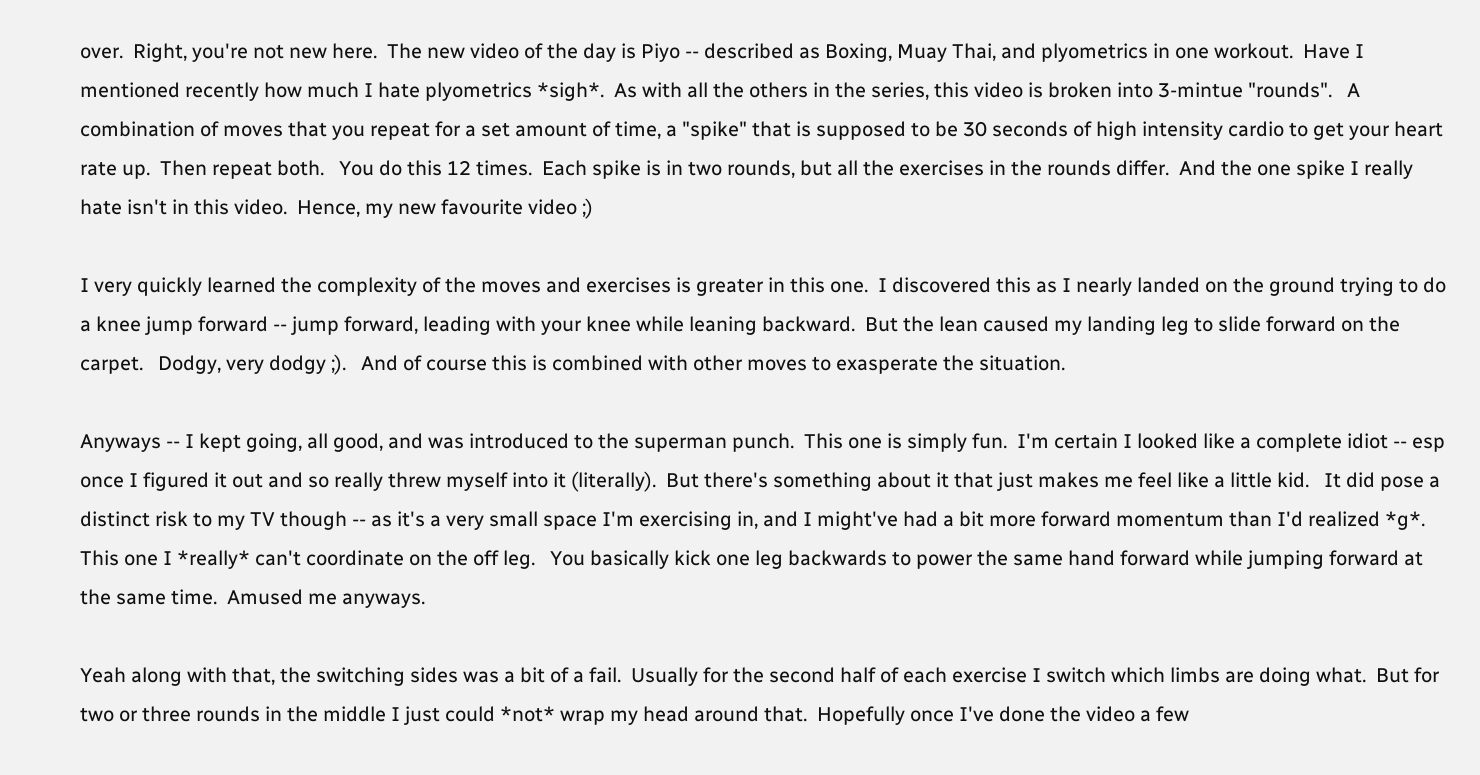over.  Right, you're not new here.  The new video of the day is Piyo -- described as Boxing, Muay Thai, and plyometrics in one workout.  Have I mentioned recently how much I hate plyometrics *sigh*.  As with all the others in the series, this video is broken into 3-mintue "rounds".   A combination of moves that you repeat for a set amount of time, a "spike" that is supposed to be 30 seconds of high intensity cardio to get your heart rate up.  Then repeat both.   You do this 12 times.  Each spike is in two rounds, but all the exercises in the rounds differ.  And the one spike I really hate isn't in this video.  Hence, my new favourite video ;)

I very quickly learned the complexity of the moves and exercises is greater in this one.  I discovered this as I nearly landed on the ground trying to do a knee jump forward -- jump forward, leading with your knee while leaning backward.  But the lean caused my landing leg to slide forward on the carpet.   Dodgy, very dodgy ;).   And of course this is combined with other moves to exasperate the situation.

Anyways -- I kept going, all good, and was introduced to the superman punch.  This one is simply fun.  I'm certain I looked like a complete idiot -- esp once I figured it out and so really threw myself into it (literally).  But there's something about it that just makes me feel like a little kid.   It did pose a distinct risk to my TV though -- as it's a very small space I'm exercising in, and I might've had a bit more forward momentum than I'd realized *g*.  This one I *really* can't coordinate on the off leg.   You basically kick one leg backwards to power the same hand forward while jumping forward at the same time.  Amused me anyways.

Yeah along with that, the switching sides was a bit of a fail.  Usually for the second half of each exercise I switch which limbs are doing what.  But for two or three rounds in the middle I just could *not* wrap my head around that.  Hopefully once I've done the video a few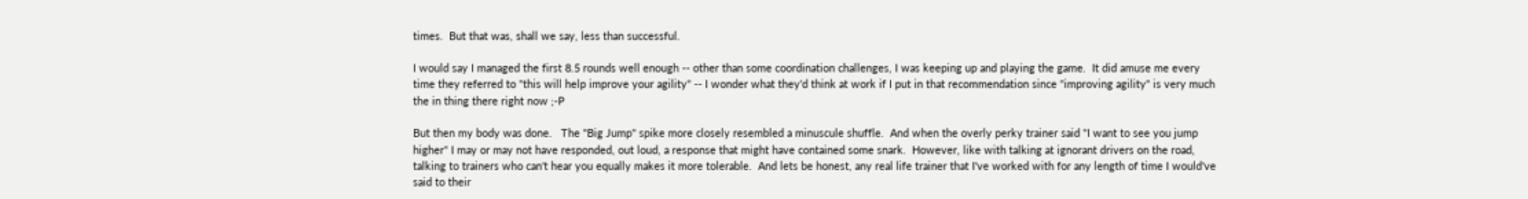times.  But that was, shall we say, less than successful.

I would say I managed the first 8.5 rounds well enough -- other than some coordination challenges, I was keeping up and playing the game.  It did amuse me every time they referred to "this will help improve your agility" -- I wonder what they'd think at work if I put in that recommendation since "improving agility" is very much the in thing there right now ;-P

But then my body was done.   The "Big Jump" spike more closely resembled a minuscule shuffle.  And when the overly perky trainer said "I want to see you jump higher" I may or may not have responded, out loud, a response that might have contained some snark.  However, like with talking at ignorant drivers on the road, talking to trainers who can't hear you equally makes it more tolerable.  And lets be honest, any real life trainer that I've worked with for any length of time I would've said to their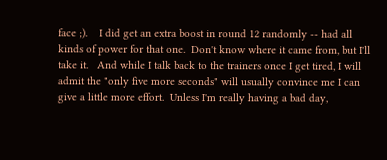face ;).    I did get an extra boost in round 12 randomly -- had all kinds of power for that one.  Don't know where it came from, but I'll take it.   And while I talk back to the trainers once I get tired, I will admit the "only five more seconds" will usually convince me I can give a little more effort.  Unless I'm really having a bad day,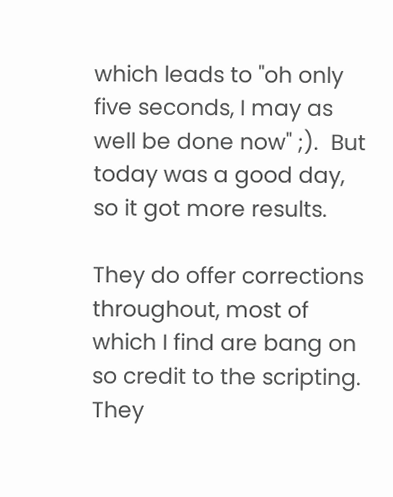which leads to "oh only five seconds, I may as well be done now" ;).  But today was a good day, so it got more results.

They do offer corrections throughout, most of which I find are bang on so credit to the scripting.  They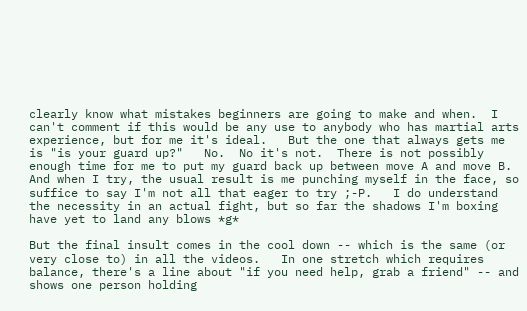clearly know what mistakes beginners are going to make and when.  I can't comment if this would be any use to anybody who has martial arts experience, but for me it's ideal.   But the one that always gets me is "is your guard up?"   No.  No it's not.  There is not possibly enough time for me to put my guard back up between move A and move B.   And when I try, the usual result is me punching myself in the face, so suffice to say I'm not all that eager to try ;-P.   I do understand the necessity in an actual fight, but so far the shadows I'm boxing have yet to land any blows *g*

But the final insult comes in the cool down -- which is the same (or very close to) in all the videos.   In one stretch which requires balance, there's a line about "if you need help, grab a friend" -- and shows one person holding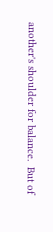another's shoulder for balance.  But of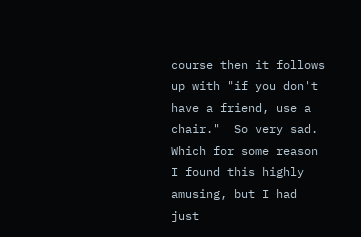course then it follows up with "if you don't have a friend, use a chair."  So very sad.  Which for some reason I found this highly amusing, but I had just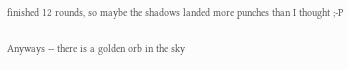finished 12 rounds, so maybe the shadows landed more punches than I thought ;-P

Anyways -- there is a golden orb in the sky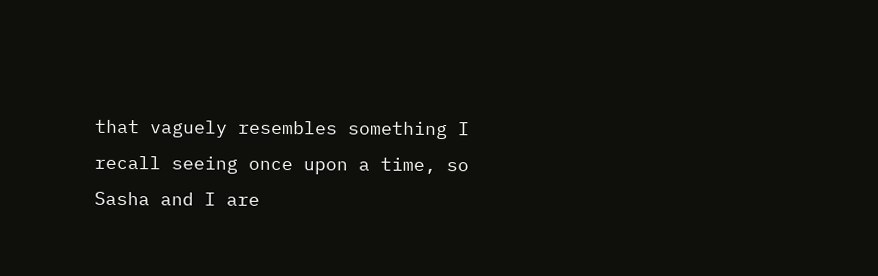that vaguely resembles something I recall seeing once upon a time, so Sasha and I are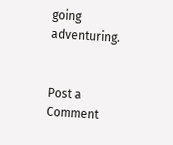going adventuring.


Post a Comment